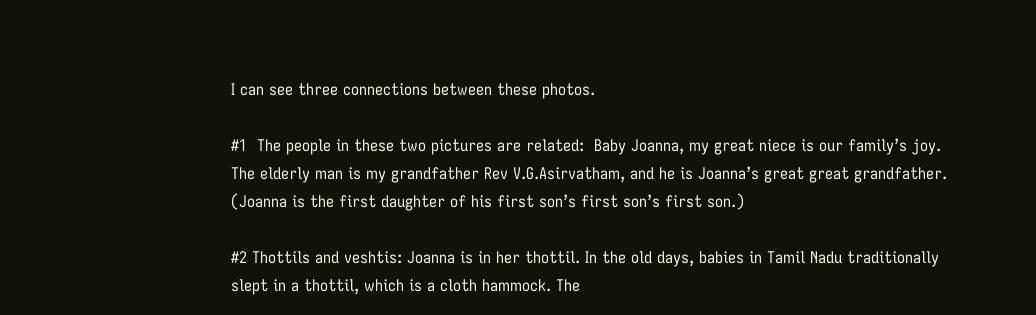I can see three connections between these photos.

#1  The people in these two pictures are related:  Baby Joanna, my great niece is our family’s joy. The elderly man is my grandfather Rev V.G.Asirvatham, and he is Joanna’s great great grandfather. (Joanna is the first daughter of his first son’s first son’s first son.)

#2 Thottils and veshtis: Joanna is in her thottil. In the old days, babies in Tamil Nadu traditionally slept in a thottil, which is a cloth hammock. The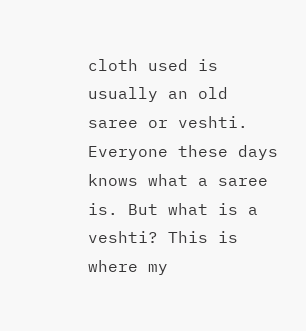cloth used is usually an old saree or veshti. Everyone these days knows what a saree is. But what is a veshti? This is where my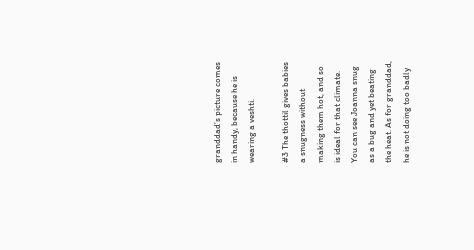granddad’s picture comes in handy, because he is wearing a veshti.

#3 The thottil gives babies a snugness without making them hot, and so is ideal for that climate. You can see Joanna snug as a bug and yet beating the heat. As for granddad, he is not doing too badly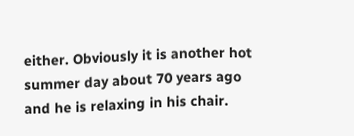either. Obviously it is another hot summer day about 70 years ago and he is relaxing in his chair.